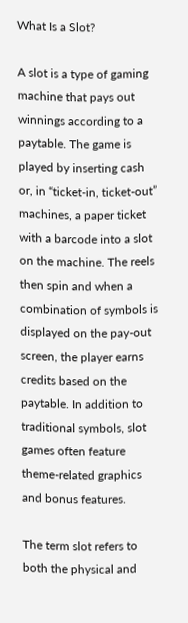What Is a Slot?

A slot is a type of gaming machine that pays out winnings according to a paytable. The game is played by inserting cash or, in “ticket-in, ticket-out” machines, a paper ticket with a barcode into a slot on the machine. The reels then spin and when a combination of symbols is displayed on the pay-out screen, the player earns credits based on the paytable. In addition to traditional symbols, slot games often feature theme-related graphics and bonus features.

The term slot refers to both the physical and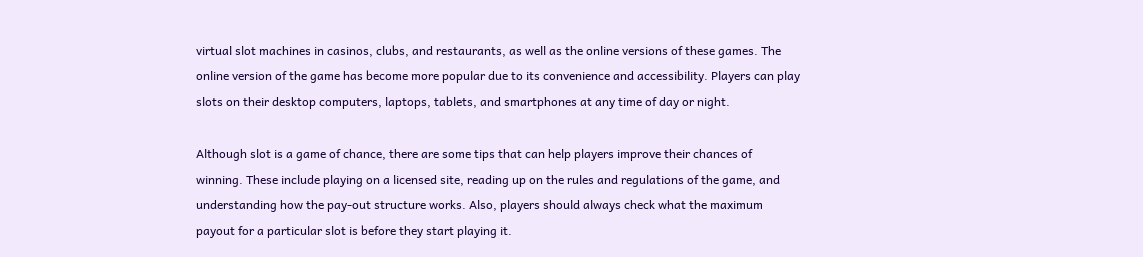virtual slot machines in casinos, clubs, and restaurants, as well as the online versions of these games. The online version of the game has become more popular due to its convenience and accessibility. Players can play slots on their desktop computers, laptops, tablets, and smartphones at any time of day or night.

Although slot is a game of chance, there are some tips that can help players improve their chances of winning. These include playing on a licensed site, reading up on the rules and regulations of the game, and understanding how the pay-out structure works. Also, players should always check what the maximum payout for a particular slot is before they start playing it.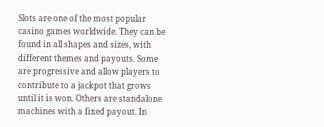Slots are one of the most popular casino games worldwide. They can be found in all shapes and sizes, with different themes and payouts. Some are progressive and allow players to contribute to a jackpot that grows until it is won. Others are standalone machines with a fixed payout. In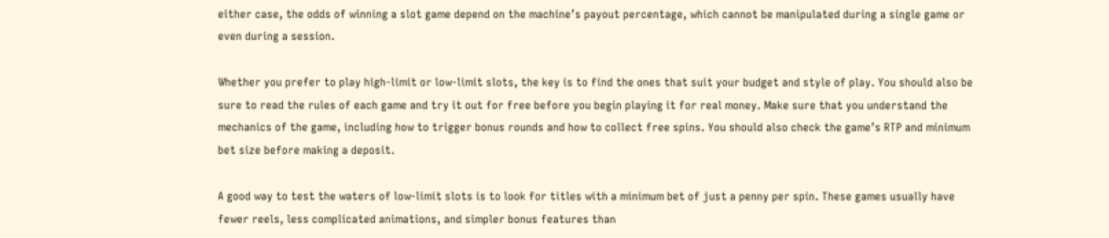either case, the odds of winning a slot game depend on the machine’s payout percentage, which cannot be manipulated during a single game or even during a session.

Whether you prefer to play high-limit or low-limit slots, the key is to find the ones that suit your budget and style of play. You should also be sure to read the rules of each game and try it out for free before you begin playing it for real money. Make sure that you understand the mechanics of the game, including how to trigger bonus rounds and how to collect free spins. You should also check the game’s RTP and minimum bet size before making a deposit.

A good way to test the waters of low-limit slots is to look for titles with a minimum bet of just a penny per spin. These games usually have fewer reels, less complicated animations, and simpler bonus features than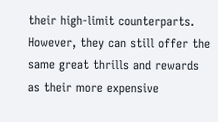their high-limit counterparts. However, they can still offer the same great thrills and rewards as their more expensive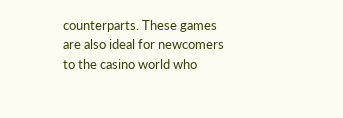counterparts. These games are also ideal for newcomers to the casino world who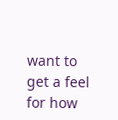want to get a feel for how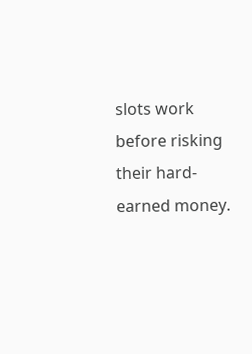slots work before risking their hard-earned money.